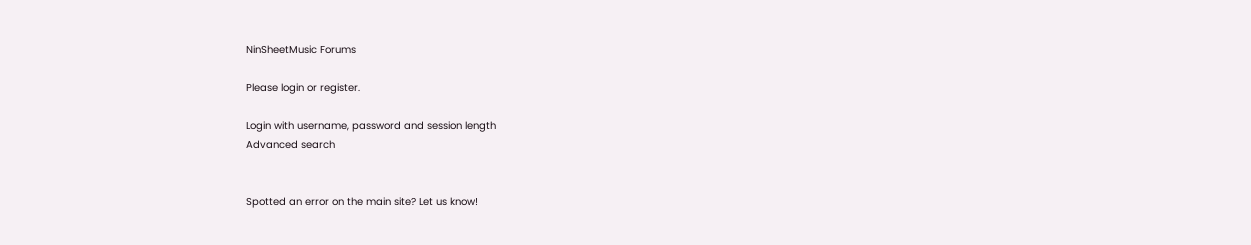NinSheetMusic Forums

Please login or register.

Login with username, password and session length
Advanced search


Spotted an error on the main site? Let us know!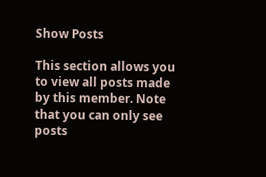Show Posts

This section allows you to view all posts made by this member. Note that you can only see posts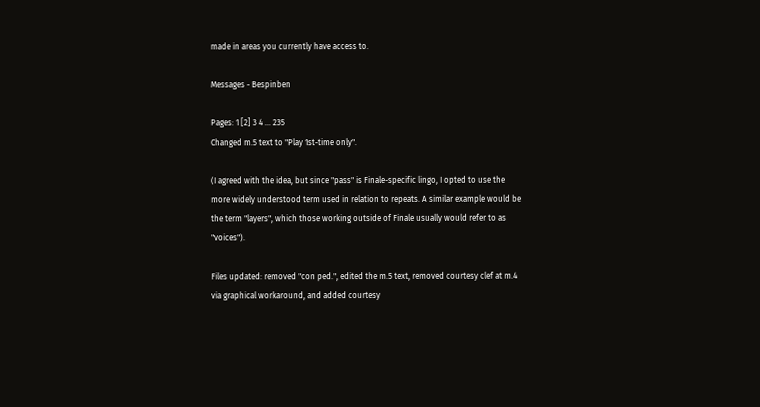made in areas you currently have access to.

Messages - Bespinben

Pages: 1 [2] 3 4 ... 235
Changed m.5 text to "Play 1st-time only".

(I agreed with the idea, but since "pass" is Finale-specific lingo, I opted to use the more widely understood term used in relation to repeats. A similar example would be the term "layers", which those working outside of Finale usually would refer to as "voices").

Files updated: removed "con ped.", edited the m.5 text, removed courtesy clef at m.4 via graphical workaround, and added courtesy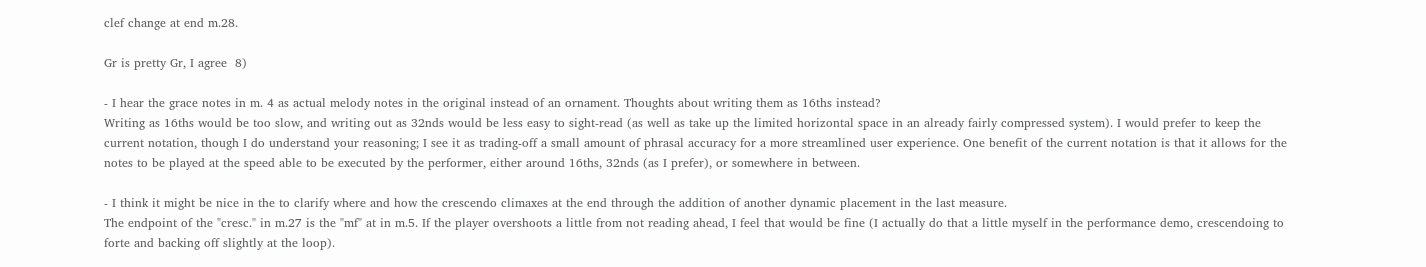clef change at end m.28.

Gr is pretty Gr, I agree  8)

- I hear the grace notes in m. 4 as actual melody notes in the original instead of an ornament. Thoughts about writing them as 16ths instead?
Writing as 16ths would be too slow, and writing out as 32nds would be less easy to sight-read (as well as take up the limited horizontal space in an already fairly compressed system). I would prefer to keep the current notation, though I do understand your reasoning; I see it as trading-off a small amount of phrasal accuracy for a more streamlined user experience. One benefit of the current notation is that it allows for the notes to be played at the speed able to be executed by the performer, either around 16ths, 32nds (as I prefer), or somewhere in between.

- I think it might be nice in the to clarify where and how the crescendo climaxes at the end through the addition of another dynamic placement in the last measure.
The endpoint of the "cresc." in m.27 is the "mf" at in m.5. If the player overshoots a little from not reading ahead, I feel that would be fine (I actually do that a little myself in the performance demo, crescendoing to forte and backing off slightly at the loop).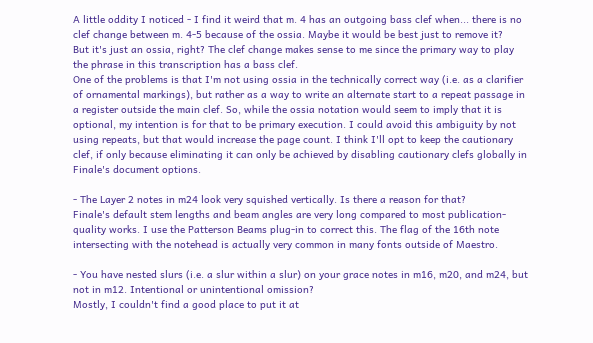A little oddity I noticed - I find it weird that m. 4 has an outgoing bass clef when... there is no clef change between m. 4-5 because of the ossia. Maybe it would be best just to remove it?
But it's just an ossia, right? The clef change makes sense to me since the primary way to play the phrase in this transcription has a bass clef.
One of the problems is that I'm not using ossia in the technically correct way (i.e. as a clarifier of ornamental markings), but rather as a way to write an alternate start to a repeat passage in a register outside the main clef. So, while the ossia notation would seem to imply that it is optional, my intention is for that to be primary execution. I could avoid this ambiguity by not using repeats, but that would increase the page count. I think I'll opt to keep the cautionary clef, if only because eliminating it can only be achieved by disabling cautionary clefs globally in Finale's document options.

- The Layer 2 notes in m24 look very squished vertically. Is there a reason for that?
Finale's default stem lengths and beam angles are very long compared to most publication-quality works. I use the Patterson Beams plug-in to correct this. The flag of the 16th note intersecting with the notehead is actually very common in many fonts outside of Maestro.

- You have nested slurs (i.e. a slur within a slur) on your grace notes in m16, m20, and m24, but not in m12. Intentional or unintentional omission?
Mostly, I couldn't find a good place to put it at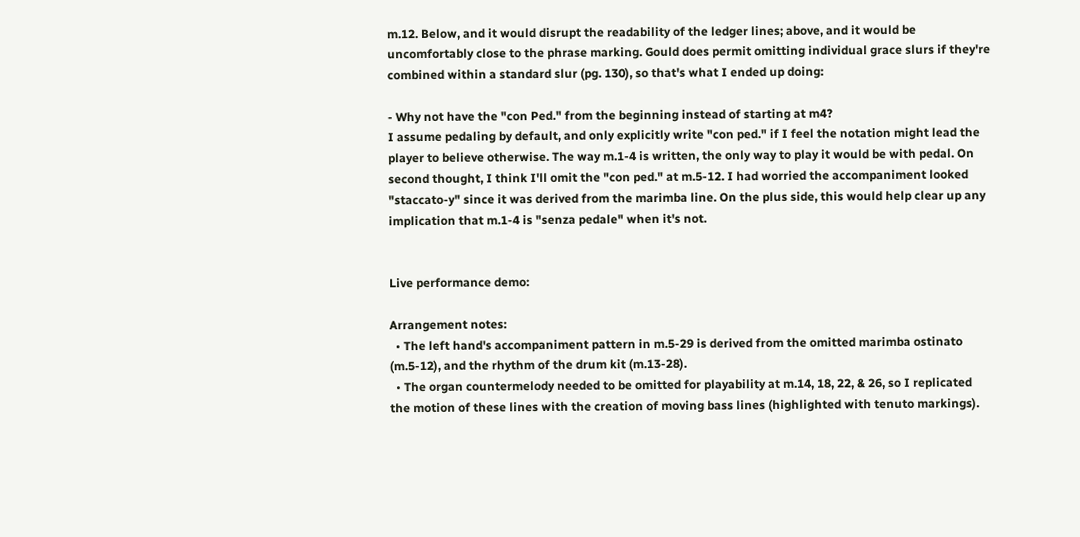m.12. Below, and it would disrupt the readability of the ledger lines; above, and it would be uncomfortably close to the phrase marking. Gould does permit omitting individual grace slurs if they're combined within a standard slur (pg. 130), so that's what I ended up doing:

- Why not have the "con Ped." from the beginning instead of starting at m4?
I assume pedaling by default, and only explicitly write "con ped." if I feel the notation might lead the player to believe otherwise. The way m.1-4 is written, the only way to play it would be with pedal. On second thought, I think I'll omit the "con ped." at m.5-12. I had worried the accompaniment looked "staccato-y" since it was derived from the marimba line. On the plus side, this would help clear up any implication that m.1-4 is "senza pedale" when it's not.


Live performance demo:

Arrangement notes:
  • The left hand's accompaniment pattern in m.5-29 is derived from the omitted marimba ostinato (m.5-12), and the rhythm of the drum kit (m.13-28).
  • The organ countermelody needed to be omitted for playability at m.14, 18, 22, & 26, so I replicated the motion of these lines with the creation of moving bass lines (highlighted with tenuto markings).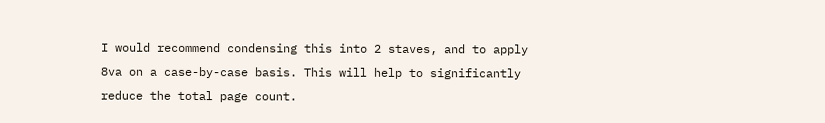I would recommend condensing this into 2 staves, and to apply 8va on a case-by-case basis. This will help to significantly reduce the total page count.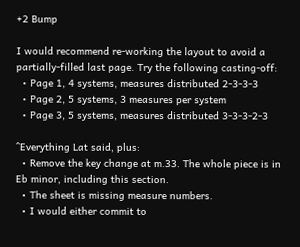+2 Bump

I would recommend re-working the layout to avoid a partially-filled last page. Try the following casting-off:
  • Page 1, 4 systems, measures distributed 2-3-3-3
  • Page 2, 5 systems, 3 measures per system
  • Page 3, 5 systems, measures distributed 3-3-3-2-3

^Everything Lat said, plus:
  • Remove the key change at m.33. The whole piece is in Eb minor, including this section.
  • The sheet is missing measure numbers.
  • I would either commit to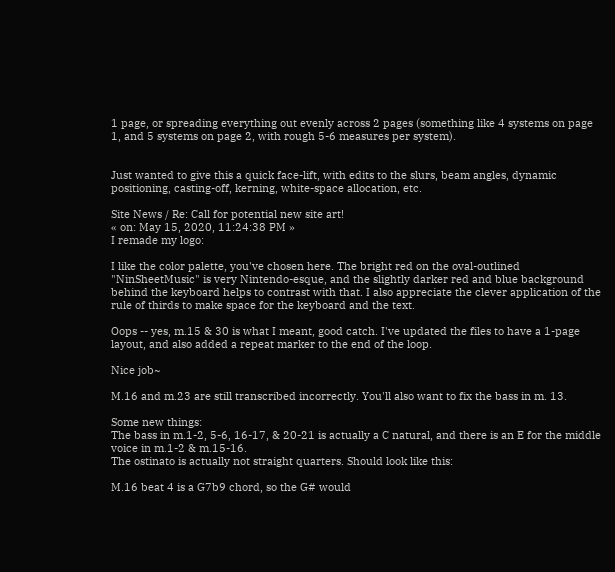1 page, or spreading everything out evenly across 2 pages (something like 4 systems on page 1, and 5 systems on page 2, with rough 5-6 measures per system).


Just wanted to give this a quick face-lift, with edits to the slurs, beam angles, dynamic positioning, casting-off, kerning, white-space allocation, etc.

Site News / Re: Call for potential new site art!
« on: May 15, 2020, 11:24:38 PM »
I remade my logo:

I like the color palette, you've chosen here. The bright red on the oval-outlined "NinSheetMusic" is very Nintendo-esque, and the slightly darker red and blue background behind the keyboard helps to contrast with that. I also appreciate the clever application of the rule of thirds to make space for the keyboard and the text.

Oops -- yes, m.15 & 30 is what I meant, good catch. I've updated the files to have a 1-page layout, and also added a repeat marker to the end of the loop.

Nice job~

M.16 and m.23 are still transcribed incorrectly. You'll also want to fix the bass in m. 13.

Some new things:
The bass in m.1-2, 5-6, 16-17, & 20-21 is actually a C natural, and there is an E for the middle voice in m.1-2 & m.15-16.
The ostinato is actually not straight quarters. Should look like this:

M.16 beat 4 is a G7b9 chord, so the G# would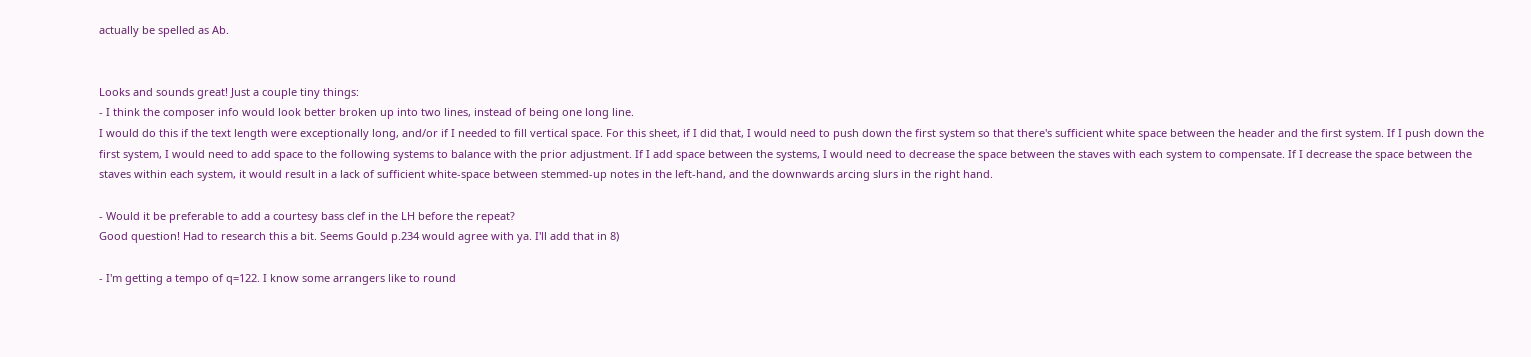actually be spelled as Ab.


Looks and sounds great! Just a couple tiny things:
- I think the composer info would look better broken up into two lines, instead of being one long line.
I would do this if the text length were exceptionally long, and/or if I needed to fill vertical space. For this sheet, if I did that, I would need to push down the first system so that there's sufficient white space between the header and the first system. If I push down the first system, I would need to add space to the following systems to balance with the prior adjustment. If I add space between the systems, I would need to decrease the space between the staves with each system to compensate. If I decrease the space between the staves within each system, it would result in a lack of sufficient white-space between stemmed-up notes in the left-hand, and the downwards arcing slurs in the right hand.

- Would it be preferable to add a courtesy bass clef in the LH before the repeat?
Good question! Had to research this a bit. Seems Gould p.234 would agree with ya. I'll add that in 8)

- I'm getting a tempo of q=122. I know some arrangers like to round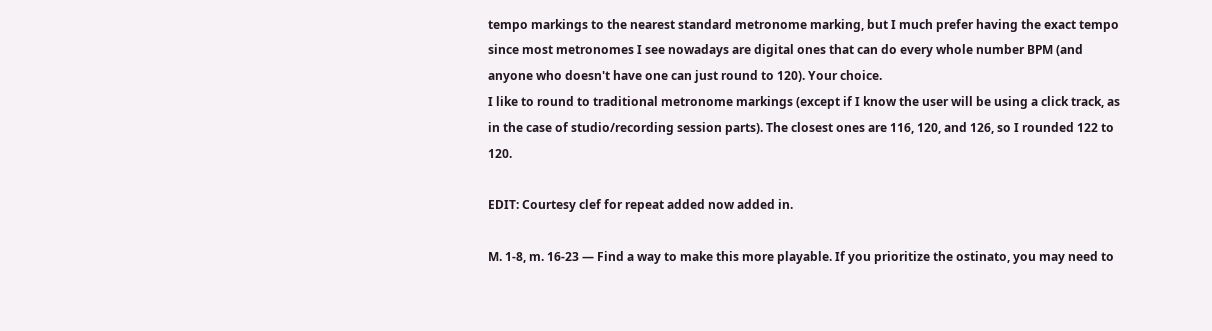tempo markings to the nearest standard metronome marking, but I much prefer having the exact tempo since most metronomes I see nowadays are digital ones that can do every whole number BPM (and anyone who doesn't have one can just round to 120). Your choice.
I like to round to traditional metronome markings (except if I know the user will be using a click track, as in the case of studio/recording session parts). The closest ones are 116, 120, and 126, so I rounded 122 to 120.

EDIT: Courtesy clef for repeat added now added in.

M. 1-8, m. 16-23 — Find a way to make this more playable. If you prioritize the ostinato, you may need to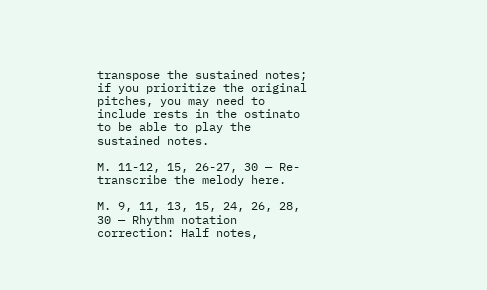transpose the sustained notes; if you prioritize the original pitches, you may need to include rests in the ostinato to be able to play the sustained notes.

M. 11-12, 15, 26-27, 30 — Re-transcribe the melody here.

M. 9, 11, 13, 15, 24, 26, 28, 30 — Rhythm notation correction: Half notes,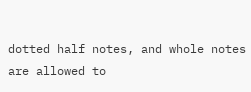dotted half notes, and whole notes are allowed to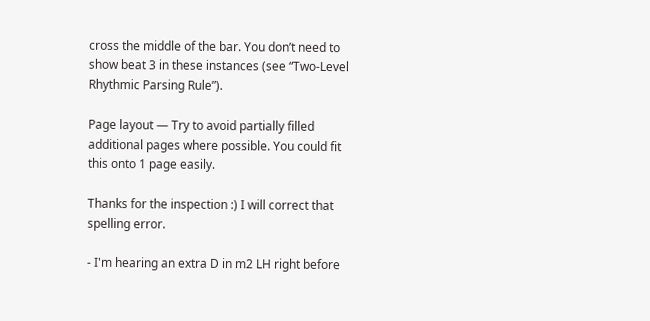cross the middle of the bar. You don’t need to show beat 3 in these instances (see “Two-Level Rhythmic Parsing Rule”).

Page layout — Try to avoid partially filled additional pages where possible. You could fit this onto 1 page easily.

Thanks for the inspection :) I will correct that spelling error.

- I'm hearing an extra D in m2 LH right before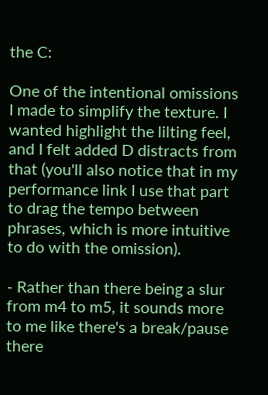the C:

One of the intentional omissions I made to simplify the texture. I wanted highlight the lilting feel, and I felt added D distracts from that (you'll also notice that in my performance link I use that part to drag the tempo between phrases, which is more intuitive to do with the omission).

- Rather than there being a slur from m4 to m5, it sounds more to me like there's a break/pause there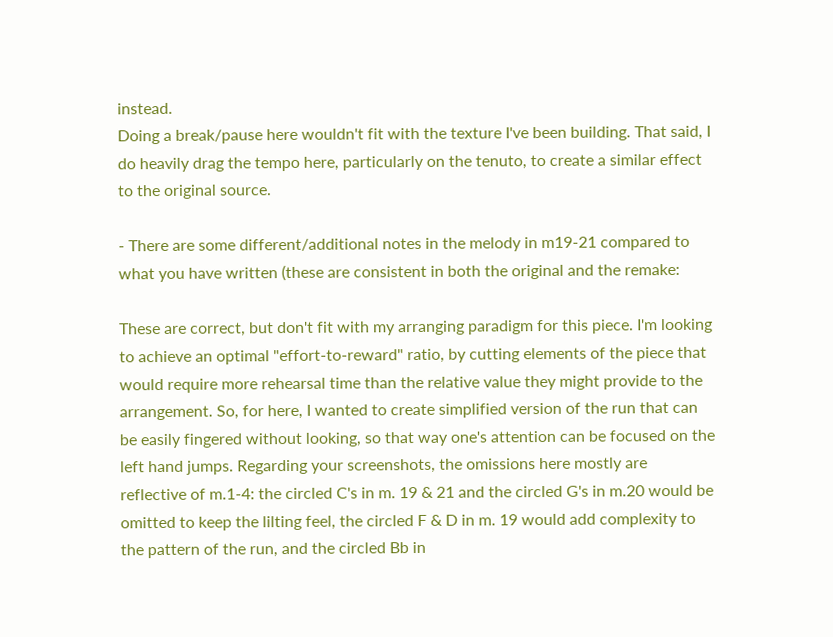instead.
Doing a break/pause here wouldn't fit with the texture I've been building. That said, I do heavily drag the tempo here, particularly on the tenuto, to create a similar effect to the original source.

- There are some different/additional notes in the melody in m19-21 compared to what you have written (these are consistent in both the original and the remake:

These are correct, but don't fit with my arranging paradigm for this piece. I'm looking to achieve an optimal "effort-to-reward" ratio, by cutting elements of the piece that would require more rehearsal time than the relative value they might provide to the arrangement. So, for here, I wanted to create simplified version of the run that can be easily fingered without looking, so that way one's attention can be focused on the left hand jumps. Regarding your screenshots, the omissions here mostly are reflective of m.1-4: the circled C's in m. 19 & 21 and the circled G's in m.20 would be omitted to keep the lilting feel, the circled F & D in m. 19 would add complexity to the pattern of the run, and the circled Bb in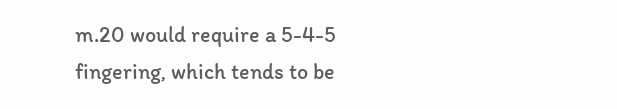m.20 would require a 5-4-5 fingering, which tends to be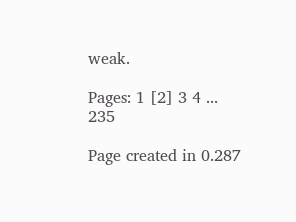weak.

Pages: 1 [2] 3 4 ... 235

Page created in 0.287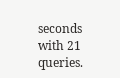seconds with 21 queries.